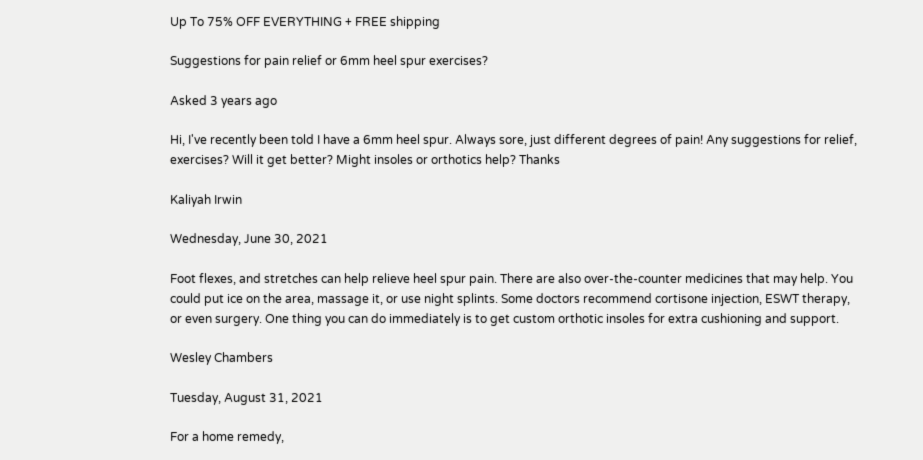Up To 75% OFF EVERYTHING + FREE shipping

Suggestions for pain relief or 6mm heel spur exercises?

Asked 3 years ago

Hi, I've recently been told I have a 6mm heel spur. Always sore, just different degrees of pain! Any suggestions for relief, exercises? Will it get better? Might insoles or orthotics help? Thanks

Kaliyah Irwin

Wednesday, June 30, 2021

Foot flexes, and stretches can help relieve heel spur pain. There are also over-the-counter medicines that may help. You could put ice on the area, massage it, or use night splints. Some doctors recommend cortisone injection, ESWT therapy, or even surgery. One thing you can do immediately is to get custom orthotic insoles for extra cushioning and support.

Wesley Chambers

Tuesday, August 31, 2021

For a home remedy,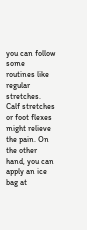you can follow some routines like regular stretches. Calf stretches or foot flexes might relieve the pain. On the other hand, you can apply an ice bag at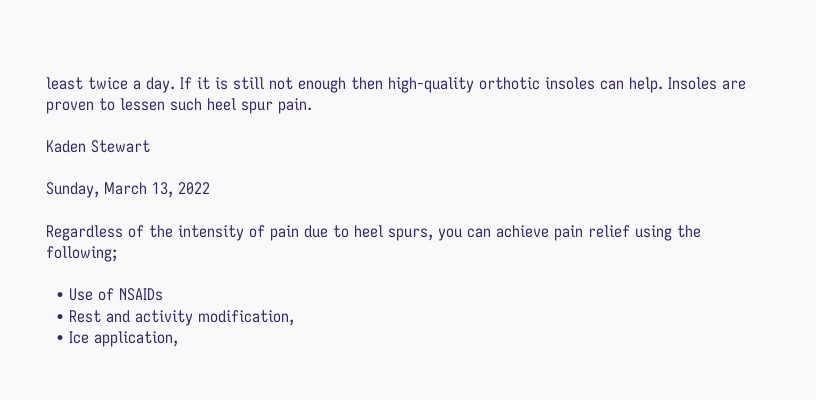least twice a day. If it is still not enough then high-quality orthotic insoles can help. Insoles are proven to lessen such heel spur pain.

Kaden Stewart

Sunday, March 13, 2022

Regardless of the intensity of pain due to heel spurs, you can achieve pain relief using the following;

  • Use of NSAIDs
  • Rest and activity modification,
  • Ice application,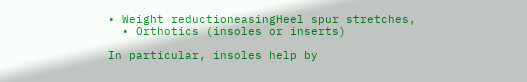• Weight reductioneasingHeel spur stretches,
  • Orthotics (insoles or inserts)

In particular, insoles help by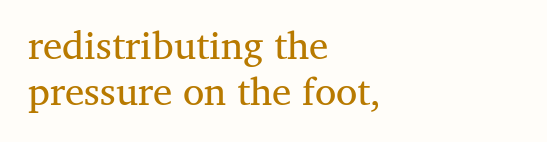redistributing the pressure on the foot,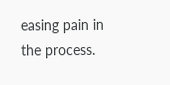easing pain in the process.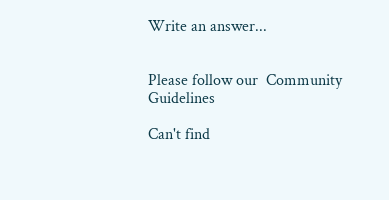Write an answer...


Please follow our  Community Guidelines

Can't find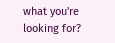what you're looking for?